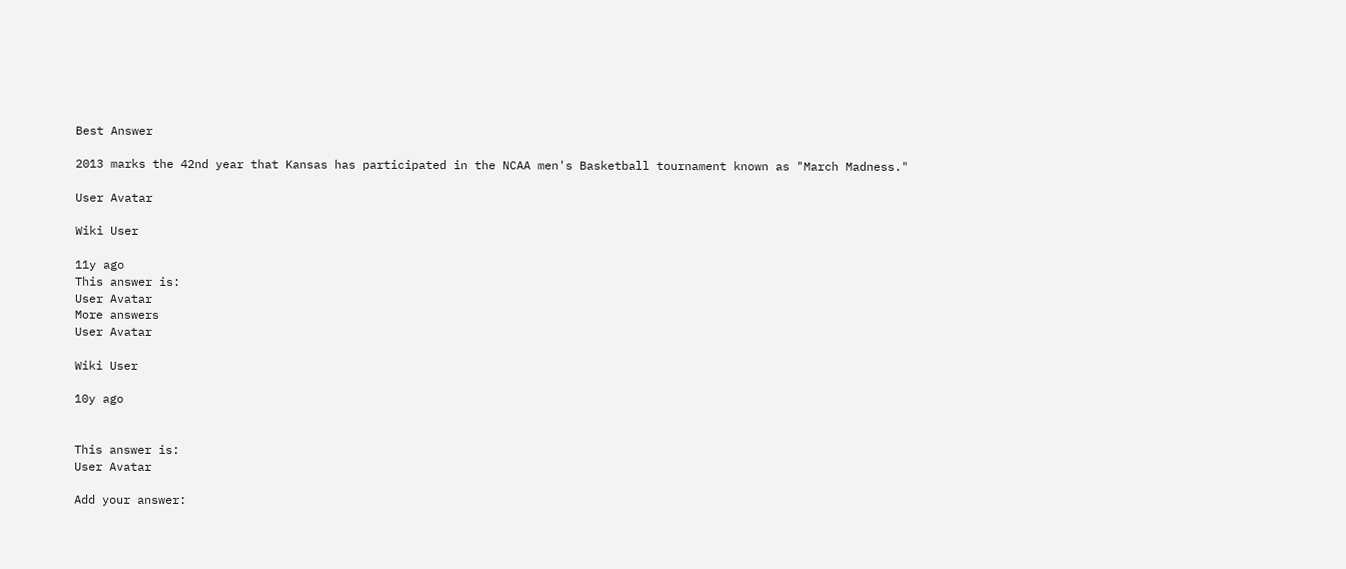Best Answer

2013 marks the 42nd year that Kansas has participated in the NCAA men's Basketball tournament known as "March Madness."

User Avatar

Wiki User

11y ago
This answer is:
User Avatar
More answers
User Avatar

Wiki User

10y ago


This answer is:
User Avatar

Add your answer: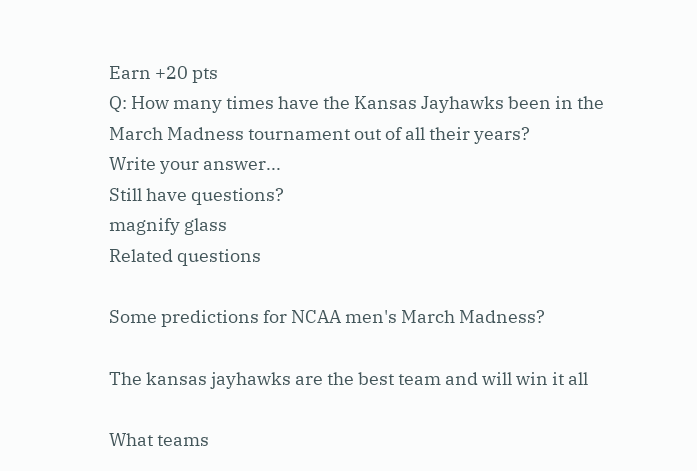Earn +20 pts
Q: How many times have the Kansas Jayhawks been in the March Madness tournament out of all their years?
Write your answer...
Still have questions?
magnify glass
Related questions

Some predictions for NCAA men's March Madness?

The kansas jayhawks are the best team and will win it all

What teams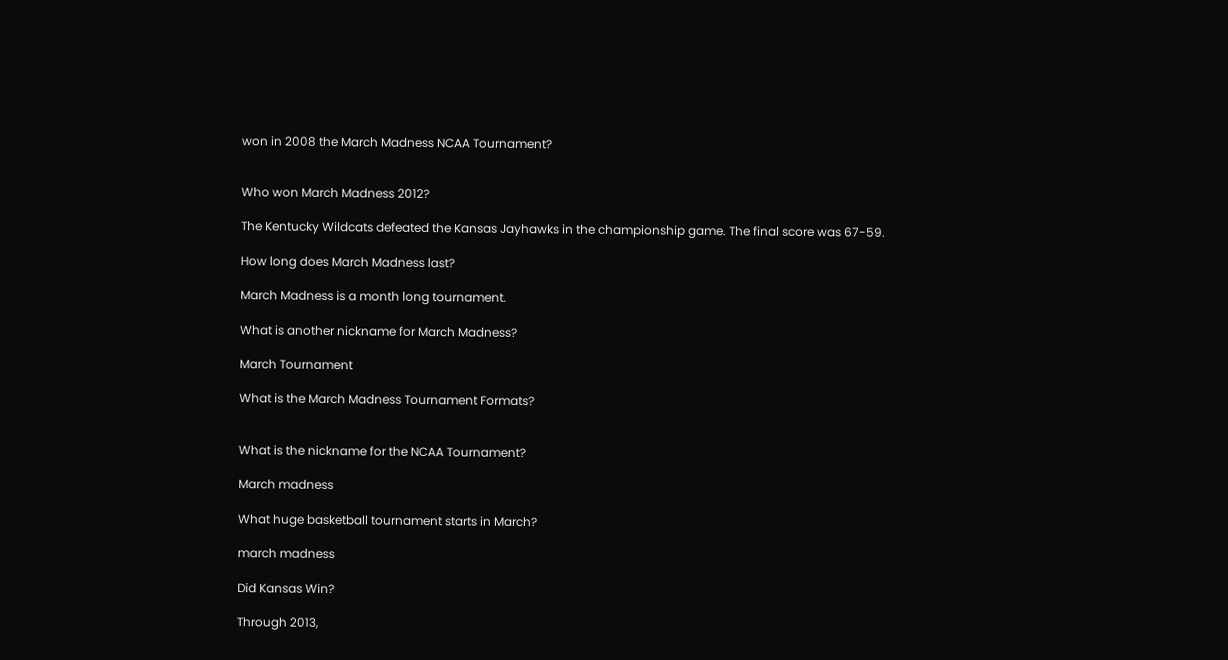won in 2008 the March Madness NCAA Tournament?


Who won March Madness 2012?

The Kentucky Wildcats defeated the Kansas Jayhawks in the championship game. The final score was 67-59.

How long does March Madness last?

March Madness is a month long tournament.

What is another nickname for March Madness?

March Tournament

What is the March Madness Tournament Formats?


What is the nickname for the NCAA Tournament?

March madness

What huge basketball tournament starts in March?

march madness

Did Kansas Win?

Through 2013,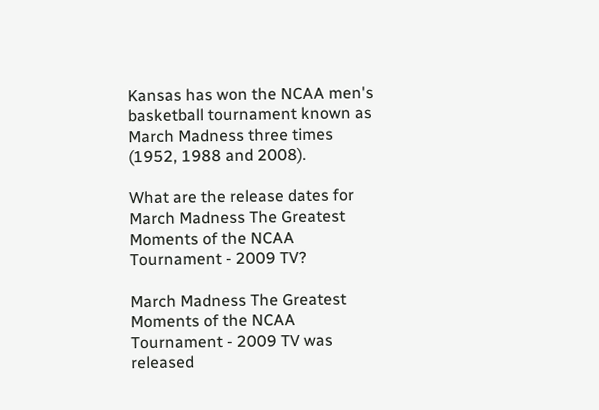Kansas has won the NCAA men's basketball tournament known as March Madness three times (1952, 1988 and 2008).

What are the release dates for March Madness The Greatest Moments of the NCAA Tournament - 2009 TV?

March Madness The Greatest Moments of the NCAA Tournament - 2009 TV was released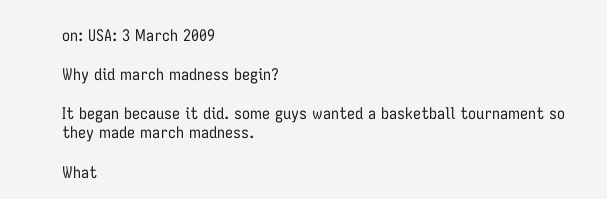on: USA: 3 March 2009

Why did march madness begin?

It began because it did. some guys wanted a basketball tournament so they made march madness.

What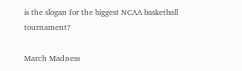is the slogan for the biggest NCAA basketball tournament?

March Madness